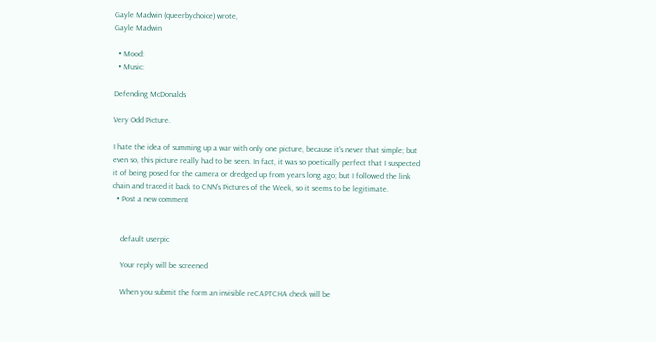Gayle Madwin (queerbychoice) wrote,
Gayle Madwin

  • Mood:
  • Music:

Defending McDonalds

Very Odd Picture.

I hate the idea of summing up a war with only one picture, because it's never that simple; but even so, this picture really had to be seen. In fact, it was so poetically perfect that I suspected it of being posed for the camera or dredged up from years long ago; but I followed the link chain and traced it back to CNN's Pictures of the Week, so it seems to be legitimate.
  • Post a new comment


    default userpic

    Your reply will be screened

    When you submit the form an invisible reCAPTCHA check will be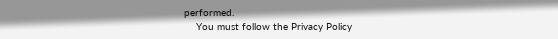performed.
    You must follow the Privacy Policy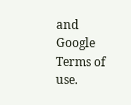and Google Terms of use.